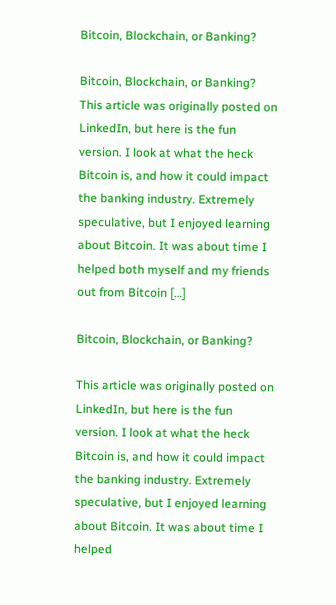Bitcoin, Blockchain, or Banking?

Bitcoin, Blockchain, or Banking? This article was originally posted on LinkedIn, but here is the fun version. I look at what the heck Bitcoin is, and how it could impact the banking industry. Extremely speculative, but I enjoyed learning about Bitcoin. It was about time I helped both myself and my friends out from Bitcoin […]

Bitcoin, Blockchain, or Banking?

This article was originally posted on LinkedIn, but here is the fun version. I look at what the heck Bitcoin is, and how it could impact the banking industry. Extremely speculative, but I enjoyed learning about Bitcoin. It was about time I helped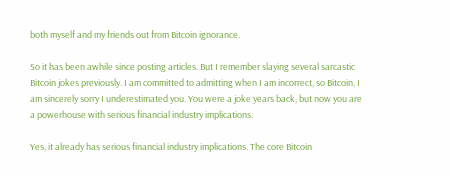both myself and my friends out from Bitcoin ignorance.

So it has been awhile since posting articles. But I remember slaying several sarcastic Bitcoin jokes previously. I am committed to admitting when I am incorrect, so Bitcoin, I am sincerely sorry I underestimated you. You were a joke years back, but now you are a powerhouse with serious financial industry implications.

Yes, it already has serious financial industry implications. The core Bitcoin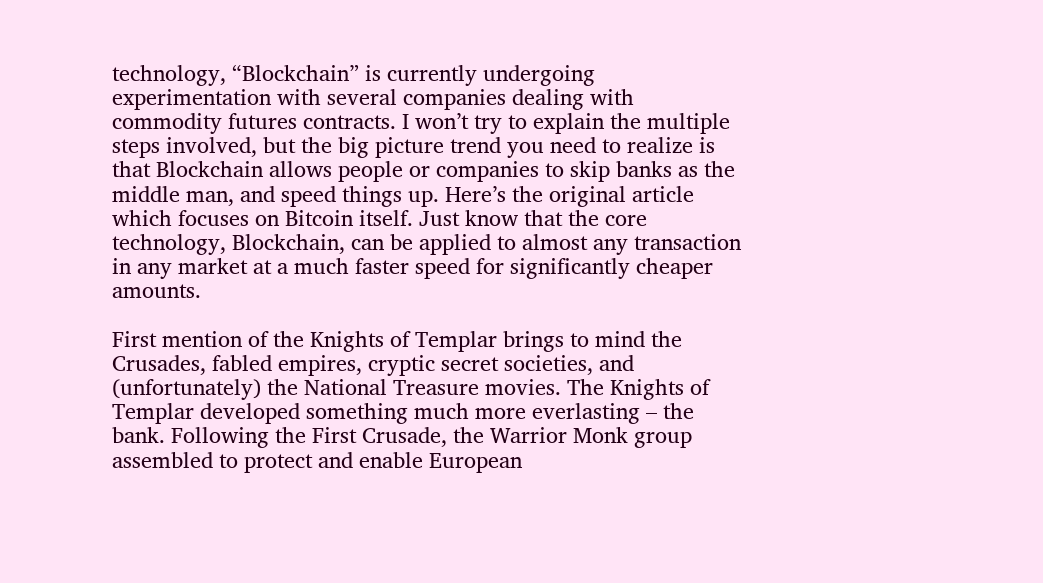technology, “Blockchain” is currently undergoing experimentation with several companies dealing with commodity futures contracts. I won’t try to explain the multiple steps involved, but the big picture trend you need to realize is that Blockchain allows people or companies to skip banks as the middle man, and speed things up. Here’s the original article which focuses on Bitcoin itself. Just know that the core technology, Blockchain, can be applied to almost any transaction in any market at a much faster speed for significantly cheaper amounts.

First mention of the Knights of Templar brings to mind the Crusades, fabled empires, cryptic secret societies, and (unfortunately) the National Treasure movies. The Knights of Templar developed something much more everlasting – the bank. Following the First Crusade, the Warrior Monk group assembled to protect and enable European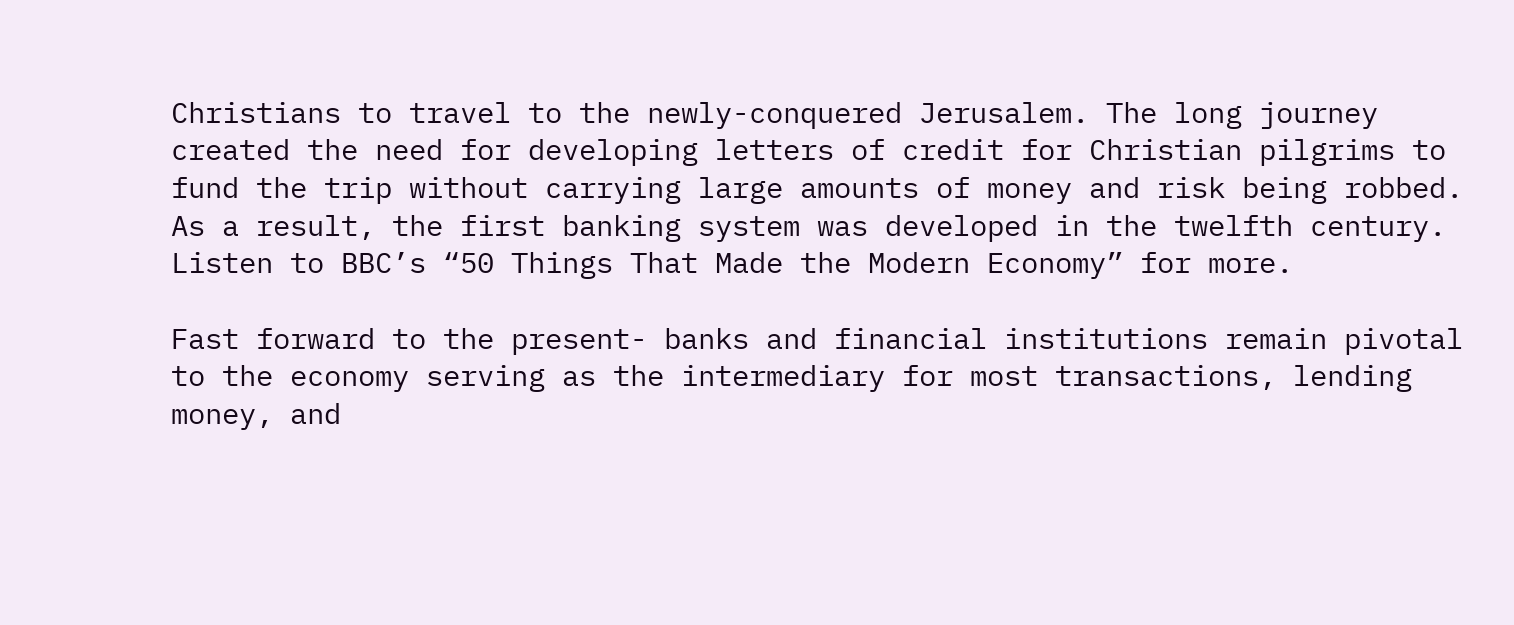Christians to travel to the newly-conquered Jerusalem. The long journey created the need for developing letters of credit for Christian pilgrims to fund the trip without carrying large amounts of money and risk being robbed. As a result, the first banking system was developed in the twelfth century. Listen to BBC’s “50 Things That Made the Modern Economy” for more.

Fast forward to the present- banks and financial institutions remain pivotal to the economy serving as the intermediary for most transactions, lending money, and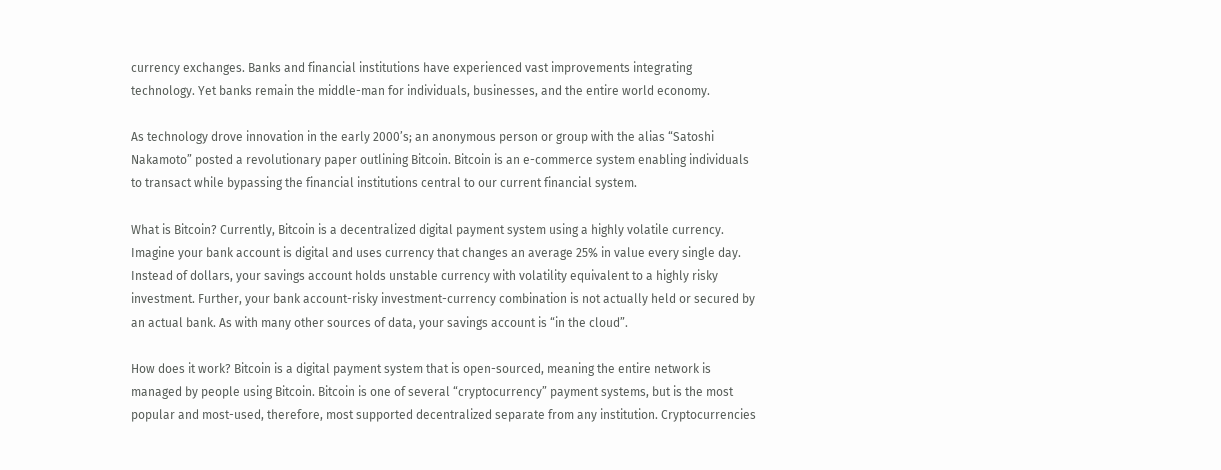currency exchanges. Banks and financial institutions have experienced vast improvements integrating technology. Yet banks remain the middle-man for individuals, businesses, and the entire world economy.

As technology drove innovation in the early 2000’s; an anonymous person or group with the alias “Satoshi Nakamoto” posted a revolutionary paper outlining Bitcoin. Bitcoin is an e-commerce system enabling individuals to transact while bypassing the financial institutions central to our current financial system.

What is Bitcoin? Currently, Bitcoin is a decentralized digital payment system using a highly volatile currency. Imagine your bank account is digital and uses currency that changes an average 25% in value every single day. Instead of dollars, your savings account holds unstable currency with volatility equivalent to a highly risky investment. Further, your bank account-risky investment-currency combination is not actually held or secured by an actual bank. As with many other sources of data, your savings account is “in the cloud”.

How does it work? Bitcoin is a digital payment system that is open-sourced, meaning the entire network is managed by people using Bitcoin. Bitcoin is one of several “cryptocurrency” payment systems, but is the most popular and most-used, therefore, most supported decentralized separate from any institution. Cryptocurrencies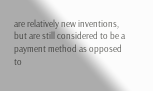are relatively new inventions, but are still considered to be a payment method as opposed to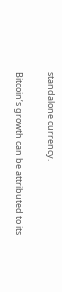standalone currency.

Bitcoin’s growth can be attributed to its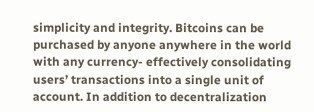simplicity and integrity. Bitcoins can be purchased by anyone anywhere in the world with any currency- effectively consolidating users’ transactions into a single unit of account. In addition to decentralization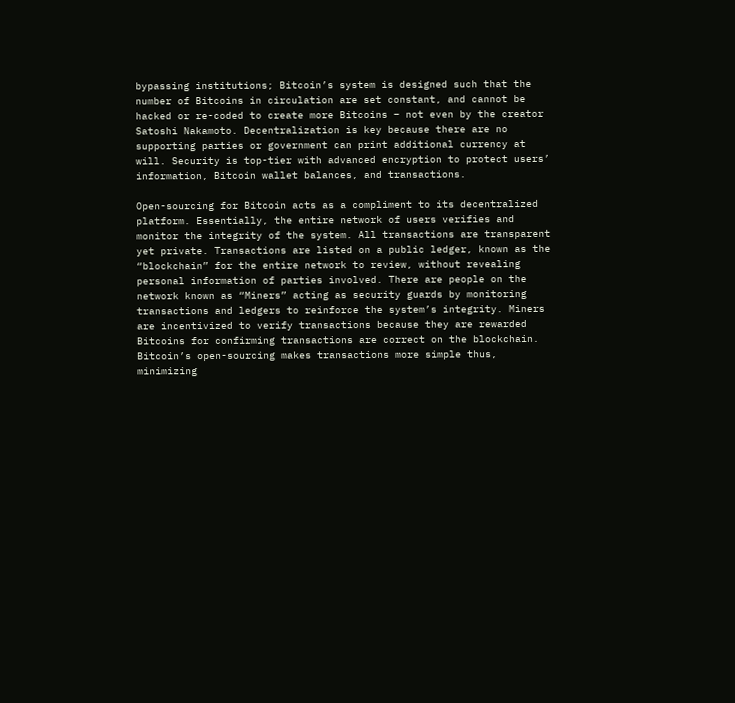bypassing institutions; Bitcoin’s system is designed such that the number of Bitcoins in circulation are set constant, and cannot be hacked or re-coded to create more Bitcoins – not even by the creator Satoshi Nakamoto. Decentralization is key because there are no supporting parties or government can print additional currency at will. Security is top-tier with advanced encryption to protect users’ information, Bitcoin wallet balances, and transactions.

Open-sourcing for Bitcoin acts as a compliment to its decentralized platform. Essentially, the entire network of users verifies and monitor the integrity of the system. All transactions are transparent yet private. Transactions are listed on a public ledger, known as the “blockchain” for the entire network to review, without revealing personal information of parties involved. There are people on the network known as “Miners” acting as security guards by monitoring transactions and ledgers to reinforce the system’s integrity. Miners are incentivized to verify transactions because they are rewarded Bitcoins for confirming transactions are correct on the blockchain. Bitcoin’s open-sourcing makes transactions more simple thus, minimizing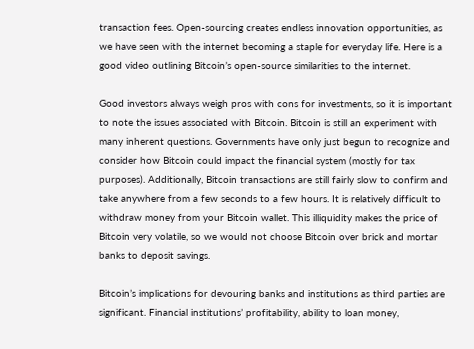transaction fees. Open-sourcing creates endless innovation opportunities, as we have seen with the internet becoming a staple for everyday life. Here is a good video outlining Bitcoin’s open-source similarities to the internet.

Good investors always weigh pros with cons for investments, so it is important to note the issues associated with Bitcoin. Bitcoin is still an experiment with many inherent questions. Governments have only just begun to recognize and consider how Bitcoin could impact the financial system (mostly for tax purposes). Additionally, Bitcoin transactions are still fairly slow to confirm and take anywhere from a few seconds to a few hours. It is relatively difficult to withdraw money from your Bitcoin wallet. This illiquidity makes the price of Bitcoin very volatile, so we would not choose Bitcoin over brick and mortar banks to deposit savings.

Bitcoin’s implications for devouring banks and institutions as third parties are significant. Financial institutions’ profitability, ability to loan money,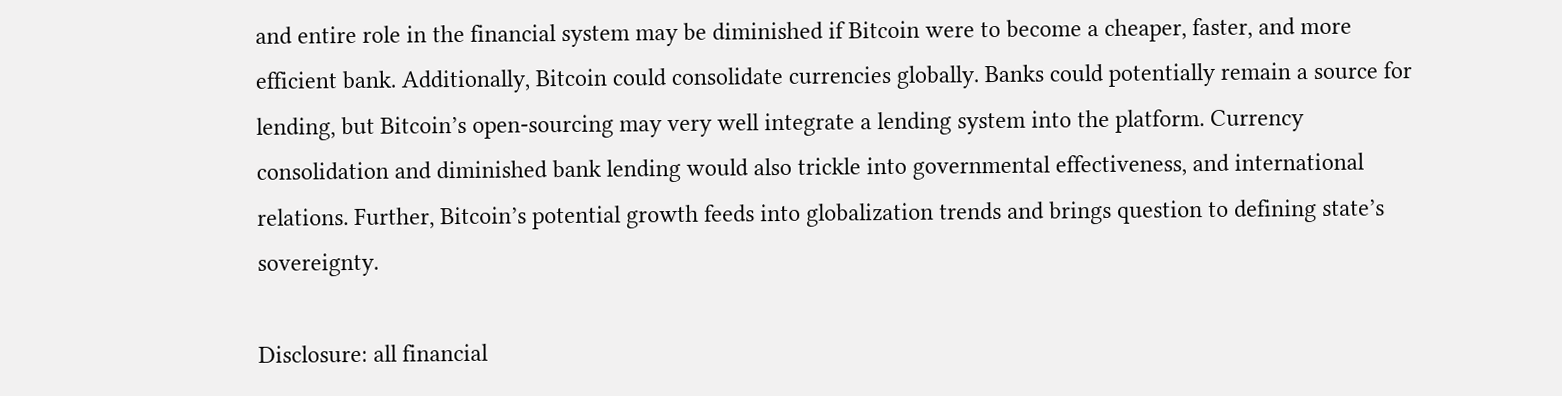and entire role in the financial system may be diminished if Bitcoin were to become a cheaper, faster, and more efficient bank. Additionally, Bitcoin could consolidate currencies globally. Banks could potentially remain a source for lending, but Bitcoin’s open-sourcing may very well integrate a lending system into the platform. Currency consolidation and diminished bank lending would also trickle into governmental effectiveness, and international relations. Further, Bitcoin’s potential growth feeds into globalization trends and brings question to defining state’s sovereignty.

Disclosure: all financial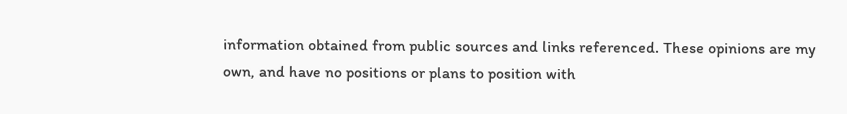information obtained from public sources and links referenced. These opinions are my own, and have no positions or plans to position with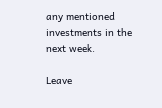any mentioned investments in the next week.

Leave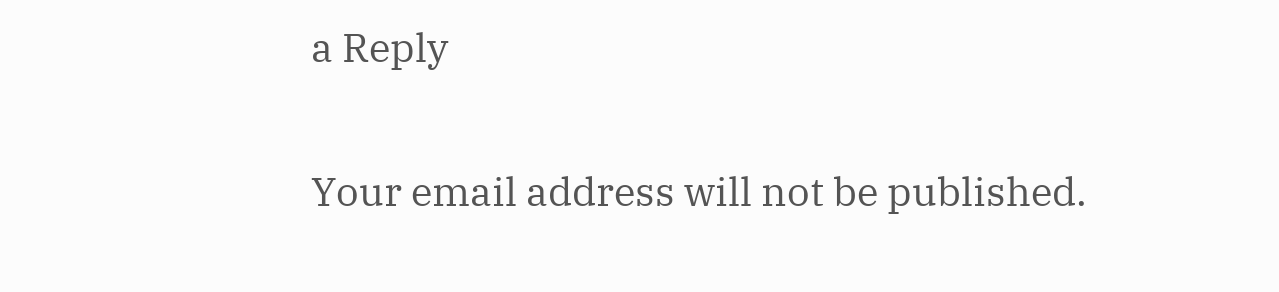a Reply

Your email address will not be published.